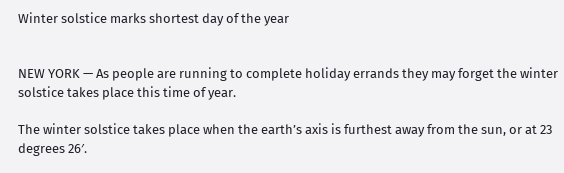Winter solstice marks shortest day of the year


NEW YORK — As people are running to complete holiday errands they may forget the winter solstice takes place this time of year.

The winter solstice takes place when the earth’s axis is furthest away from the sun, or at 23 degrees 26′.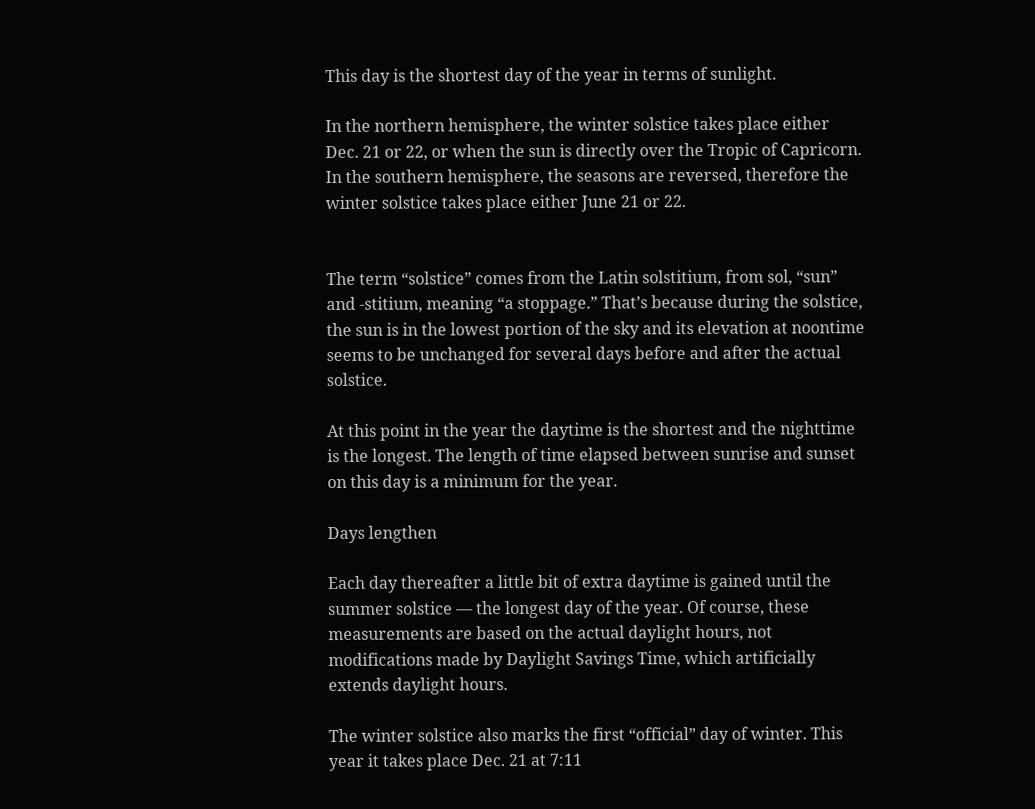This day is the shortest day of the year in terms of sunlight.

In the northern hemisphere, the winter solstice takes place either Dec. 21 or 22, or when the sun is directly over the Tropic of Capricorn. In the southern hemisphere, the seasons are reversed, therefore the winter solstice takes place either June 21 or 22.


The term “solstice” comes from the Latin solstitium, from sol, “sun” and -stitium, meaning “a stoppage.” That’s because during the solstice, the sun is in the lowest portion of the sky and its elevation at noontime seems to be unchanged for several days before and after the actual solstice.

At this point in the year the daytime is the shortest and the nighttime is the longest. The length of time elapsed between sunrise and sunset on this day is a minimum for the year.

Days lengthen

Each day thereafter a little bit of extra daytime is gained until the summer solstice — the longest day of the year. Of course, these measurements are based on the actual daylight hours, not modifications made by Daylight Savings Time, which artificially extends daylight hours.

The winter solstice also marks the first “official” day of winter. This year it takes place Dec. 21 at 7:11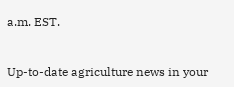a.m. EST.


Up-to-date agriculture news in your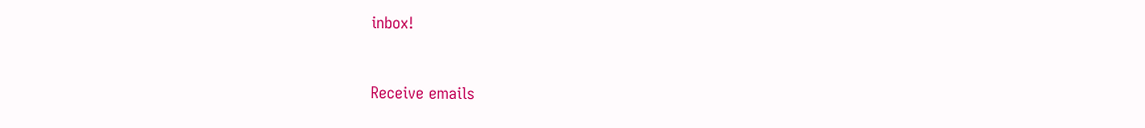inbox!



Receive emails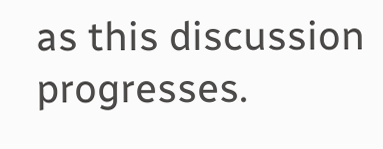as this discussion progresses.